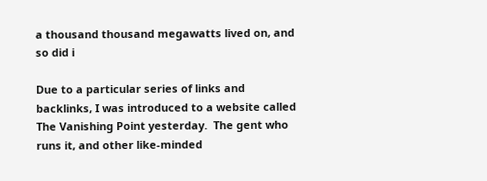a thousand thousand megawatts lived on, and so did i

Due to a particular series of links and backlinks, I was introduced to a website called The Vanishing Point yesterday.  The gent who runs it, and other like-minded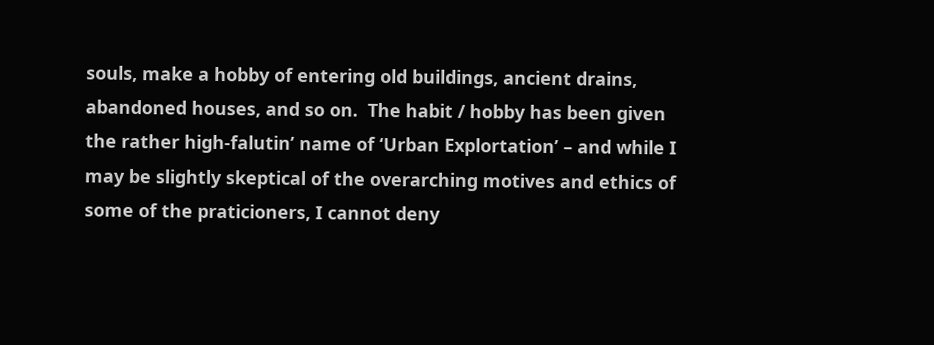souls, make a hobby of entering old buildings, ancient drains, abandoned houses, and so on.  The habit / hobby has been given the rather high-falutin’ name of ‘Urban Explortation’ – and while I may be slightly skeptical of the overarching motives and ethics of some of the praticioners, I cannot deny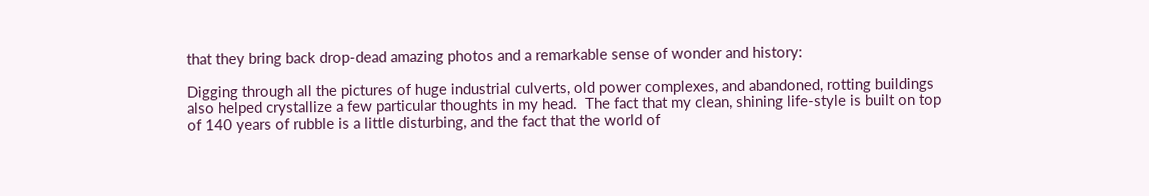that they bring back drop-dead amazing photos and a remarkable sense of wonder and history:

Digging through all the pictures of huge industrial culverts, old power complexes, and abandoned, rotting buildings also helped crystallize a few particular thoughts in my head.  The fact that my clean, shining life-style is built on top of 140 years of rubble is a little disturbing, and the fact that the world of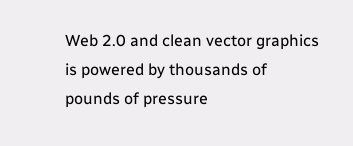Web 2.0 and clean vector graphics is powered by thousands of pounds of pressure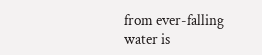from ever-falling water is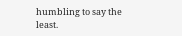humbling to say the least.